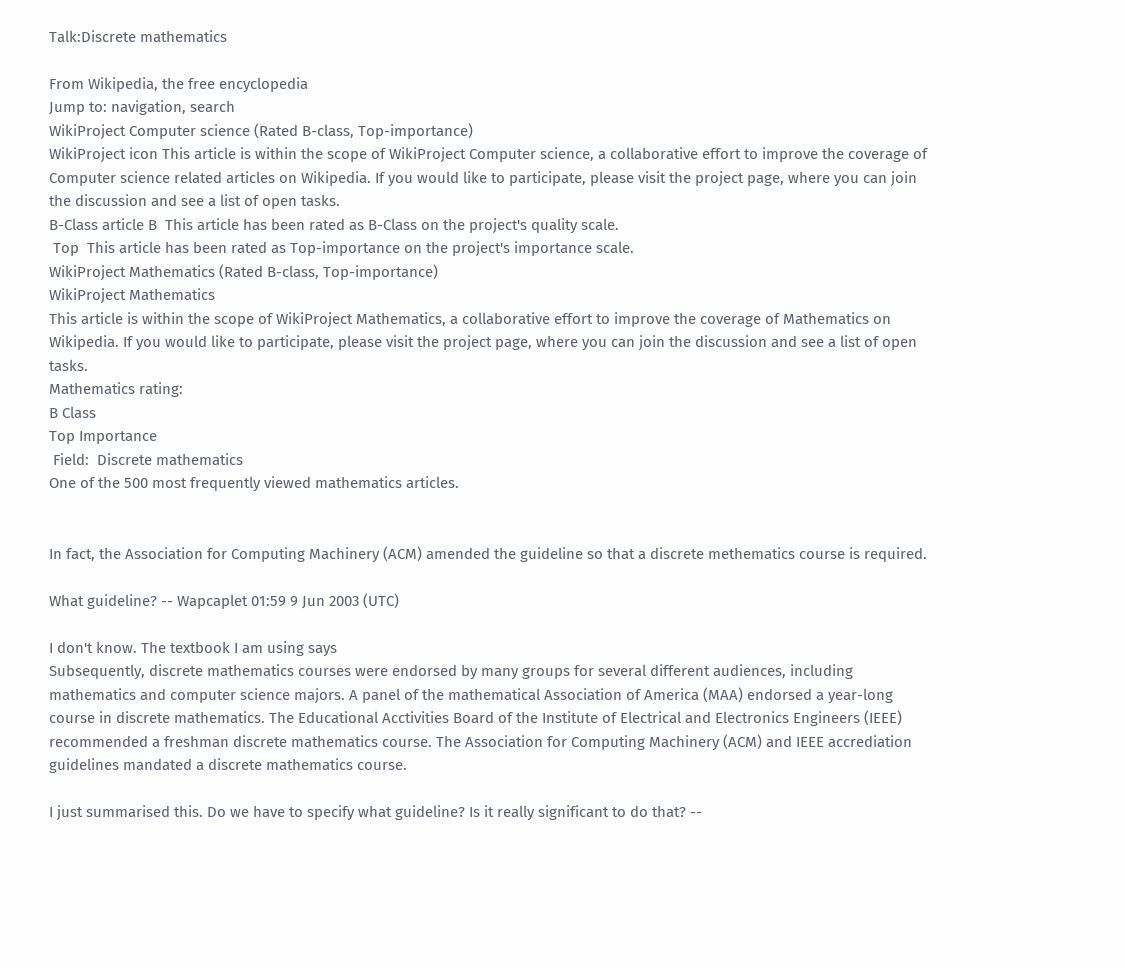Talk:Discrete mathematics

From Wikipedia, the free encyclopedia
Jump to: navigation, search
WikiProject Computer science (Rated B-class, Top-importance)
WikiProject icon This article is within the scope of WikiProject Computer science, a collaborative effort to improve the coverage of Computer science related articles on Wikipedia. If you would like to participate, please visit the project page, where you can join the discussion and see a list of open tasks.
B-Class article B  This article has been rated as B-Class on the project's quality scale.
 Top  This article has been rated as Top-importance on the project's importance scale.
WikiProject Mathematics (Rated B-class, Top-importance)
WikiProject Mathematics
This article is within the scope of WikiProject Mathematics, a collaborative effort to improve the coverage of Mathematics on Wikipedia. If you would like to participate, please visit the project page, where you can join the discussion and see a list of open tasks.
Mathematics rating:
B Class
Top Importance
 Field:  Discrete mathematics
One of the 500 most frequently viewed mathematics articles.


In fact, the Association for Computing Machinery (ACM) amended the guideline so that a discrete methematics course is required.

What guideline? -- Wapcaplet 01:59 9 Jun 2003 (UTC)

I don't know. The textbook I am using says
Subsequently, discrete mathematics courses were endorsed by many groups for several different audiences, including mathematics and computer science majors. A panel of the mathematical Association of America (MAA) endorsed a year-long course in discrete mathematics. The Educational Acctivities Board of the Institute of Electrical and Electronics Engineers (IEEE) recommended a freshman discrete mathematics course. The Association for Computing Machinery (ACM) and IEEE accrediation guidelines mandated a discrete mathematics course.

I just summarised this. Do we have to specify what guideline? Is it really significant to do that? --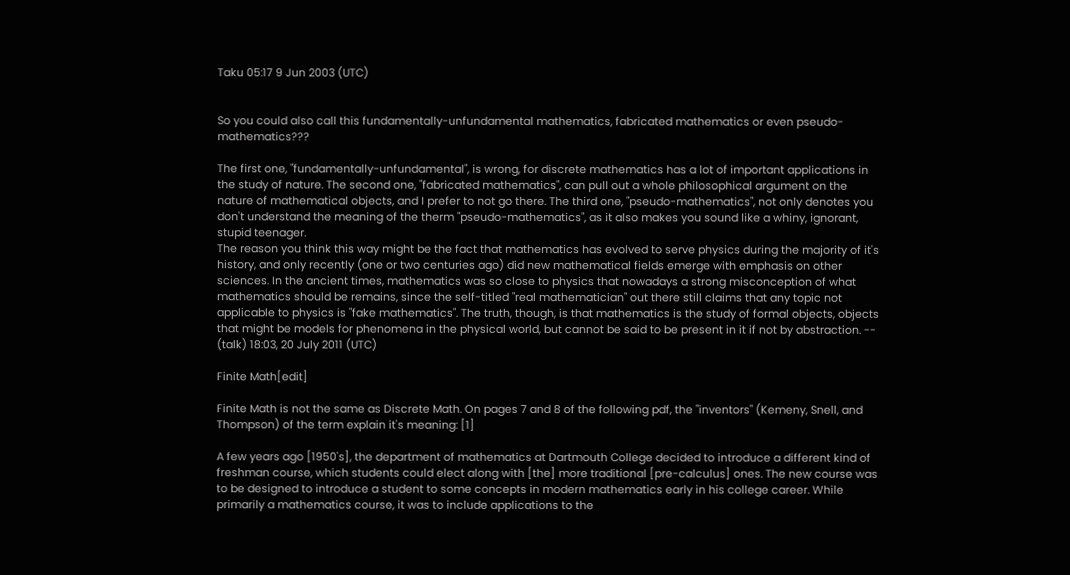Taku 05:17 9 Jun 2003 (UTC)


So you could also call this fundamentally-unfundamental mathematics, fabricated mathematics or even pseudo-mathematics???

The first one, "fundamentally-unfundamental", is wrong, for discrete mathematics has a lot of important applications in the study of nature. The second one, "fabricated mathematics", can pull out a whole philosophical argument on the nature of mathematical objects, and I prefer to not go there. The third one, "pseudo-mathematics", not only denotes you don't understand the meaning of the therm "pseudo-mathematics", as it also makes you sound like a whiny, ignorant, stupid teenager.
The reason you think this way might be the fact that mathematics has evolved to serve physics during the majority of it's history, and only recently (one or two centuries ago) did new mathematical fields emerge with emphasis on other sciences. In the ancient times, mathematics was so close to physics that nowadays a strong misconception of what mathematics should be remains, since the self-titled "real mathematician" out there still claims that any topic not applicable to physics is "fake mathematics". The truth, though, is that mathematics is the study of formal objects, objects that might be models for phenomena in the physical world, but cannot be said to be present in it if not by abstraction. -- (talk) 18:03, 20 July 2011 (UTC)

Finite Math[edit]

Finite Math is not the same as Discrete Math. On pages 7 and 8 of the following pdf, the "inventors" (Kemeny, Snell, and Thompson) of the term explain it's meaning: [1]

A few years ago [1950's], the department of mathematics at Dartmouth College decided to introduce a different kind of freshman course, which students could elect along with [the] more traditional [pre-calculus] ones. The new course was to be designed to introduce a student to some concepts in modern mathematics early in his college career. While primarily a mathematics course, it was to include applications to the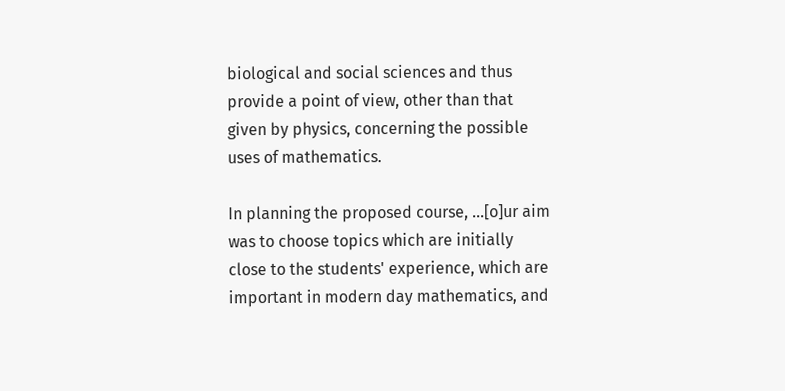biological and social sciences and thus provide a point of view, other than that given by physics, concerning the possible uses of mathematics.

In planning the proposed course, ...[o]ur aim was to choose topics which are initially close to the students' experience, which are important in modern day mathematics, and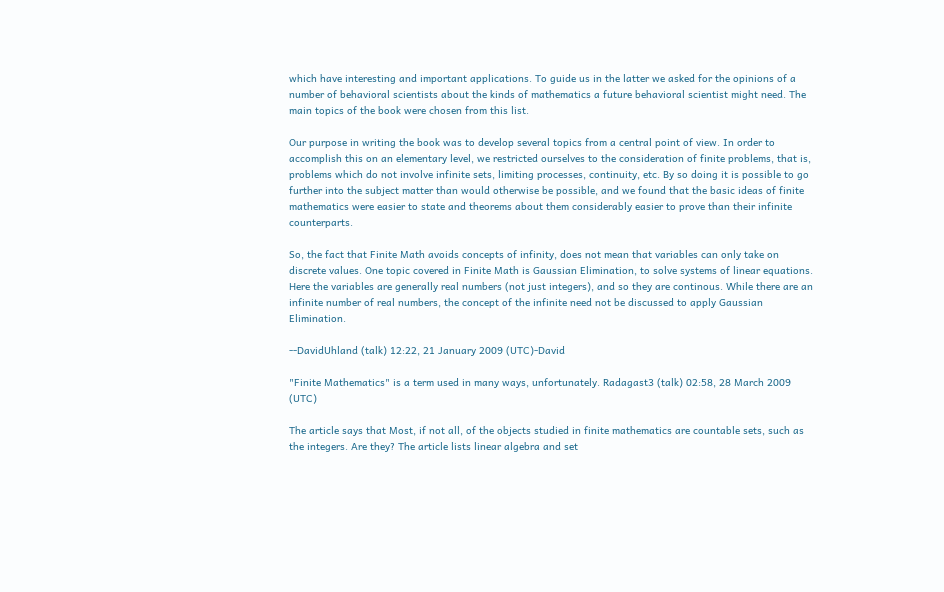which have interesting and important applications. To guide us in the latter we asked for the opinions of a number of behavioral scientists about the kinds of mathematics a future behavioral scientist might need. The main topics of the book were chosen from this list.

Our purpose in writing the book was to develop several topics from a central point of view. In order to accomplish this on an elementary level, we restricted ourselves to the consideration of finite problems, that is, problems which do not involve infinite sets, limiting processes, continuity, etc. By so doing it is possible to go further into the subject matter than would otherwise be possible, and we found that the basic ideas of finite mathematics were easier to state and theorems about them considerably easier to prove than their infinite counterparts.

So, the fact that Finite Math avoids concepts of infinity, does not mean that variables can only take on discrete values. One topic covered in Finite Math is Gaussian Elimination, to solve systems of linear equations. Here the variables are generally real numbers (not just integers), and so they are continous. While there are an infinite number of real numbers, the concept of the infinite need not be discussed to apply Gaussian Elimination.

--DavidUhland (talk) 12:22, 21 January 2009 (UTC)-David

"Finite Mathematics" is a term used in many ways, unfortunately. Radagast3 (talk) 02:58, 28 March 2009 (UTC)

The article says that Most, if not all, of the objects studied in finite mathematics are countable sets, such as the integers. Are they? The article lists linear algebra and set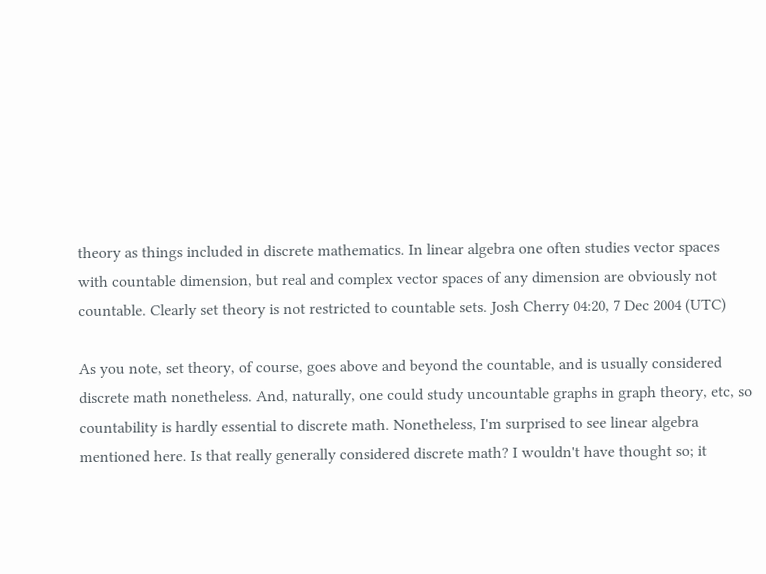theory as things included in discrete mathematics. In linear algebra one often studies vector spaces with countable dimension, but real and complex vector spaces of any dimension are obviously not countable. Clearly set theory is not restricted to countable sets. Josh Cherry 04:20, 7 Dec 2004 (UTC)

As you note, set theory, of course, goes above and beyond the countable, and is usually considered discrete math nonetheless. And, naturally, one could study uncountable graphs in graph theory, etc, so countability is hardly essential to discrete math. Nonetheless, I'm surprised to see linear algebra mentioned here. Is that really generally considered discrete math? I wouldn't have thought so; it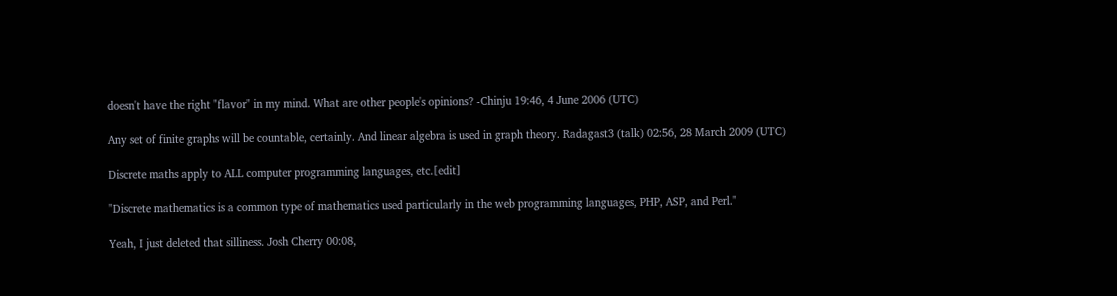doesn't have the right "flavor" in my mind. What are other people's opinions? -Chinju 19:46, 4 June 2006 (UTC)

Any set of finite graphs will be countable, certainly. And linear algebra is used in graph theory. Radagast3 (talk) 02:56, 28 March 2009 (UTC)

Discrete maths apply to ALL computer programming languages, etc.[edit]

"Discrete mathematics is a common type of mathematics used particularly in the web programming languages, PHP, ASP, and Perl."

Yeah, I just deleted that silliness. Josh Cherry 00:08,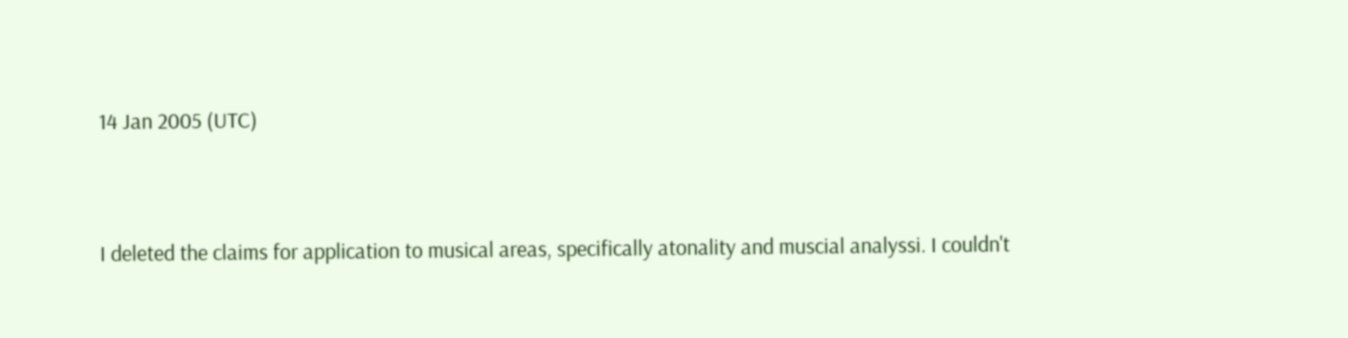14 Jan 2005 (UTC)


I deleted the claims for application to musical areas, specifically atonality and muscial analyssi. I couldn't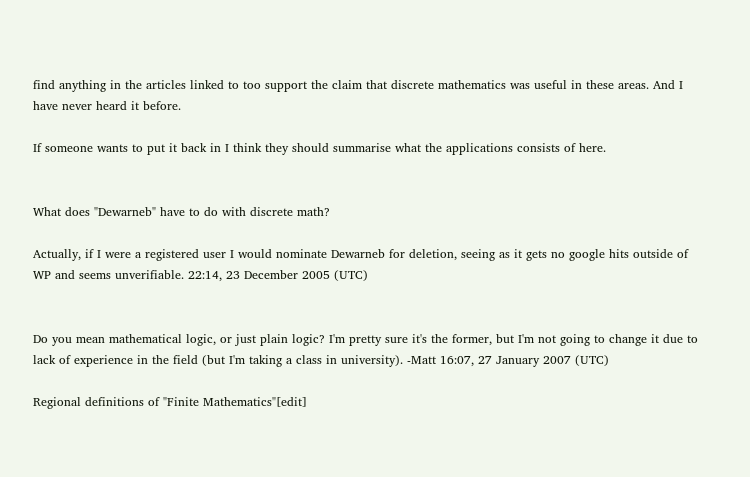find anything in the articles linked to too support the claim that discrete mathematics was useful in these areas. And I have never heard it before.

If someone wants to put it back in I think they should summarise what the applications consists of here.


What does "Dewarneb" have to do with discrete math?

Actually, if I were a registered user I would nominate Dewarneb for deletion, seeing as it gets no google hits outside of WP and seems unverifiable. 22:14, 23 December 2005 (UTC)


Do you mean mathematical logic, or just plain logic? I'm pretty sure it's the former, but I'm not going to change it due to lack of experience in the field (but I'm taking a class in university). -Matt 16:07, 27 January 2007 (UTC)

Regional definitions of "Finite Mathematics"[edit]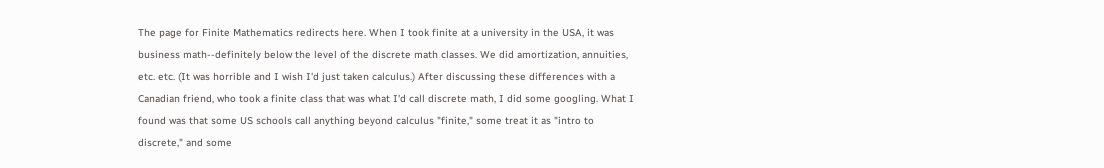The page for Finite Mathematics redirects here. When I took finite at a university in the USA, it was business math--definitely below the level of the discrete math classes. We did amortization, annuities, etc. etc. (It was horrible and I wish I'd just taken calculus.) After discussing these differences with a Canadian friend, who took a finite class that was what I'd call discrete math, I did some googling. What I found was that some US schools call anything beyond calculus "finite," some treat it as "intro to discrete," and some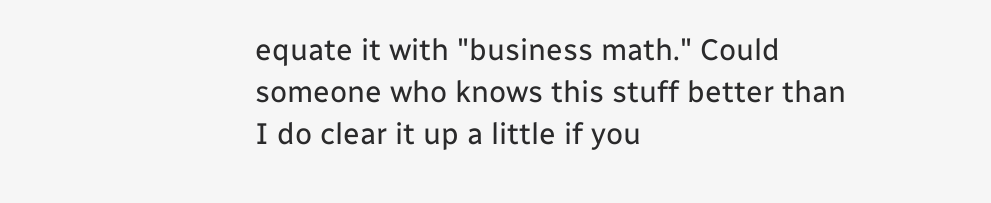equate it with "business math." Could someone who knows this stuff better than I do clear it up a little if you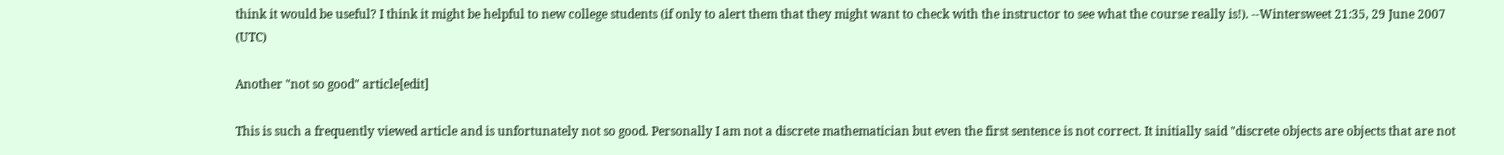think it would be useful? I think it might be helpful to new college students (if only to alert them that they might want to check with the instructor to see what the course really is!). --Wintersweet 21:35, 29 June 2007 (UTC)

Another "not so good" article[edit]

This is such a frequently viewed article and is unfortunately not so good. Personally I am not a discrete mathematician but even the first sentence is not correct. It initially said "discrete objects are objects that are not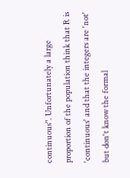continuous". Unfortunately a large proportion of the population think that R is 'continuous' and that the integers are 'not' but don't know the formal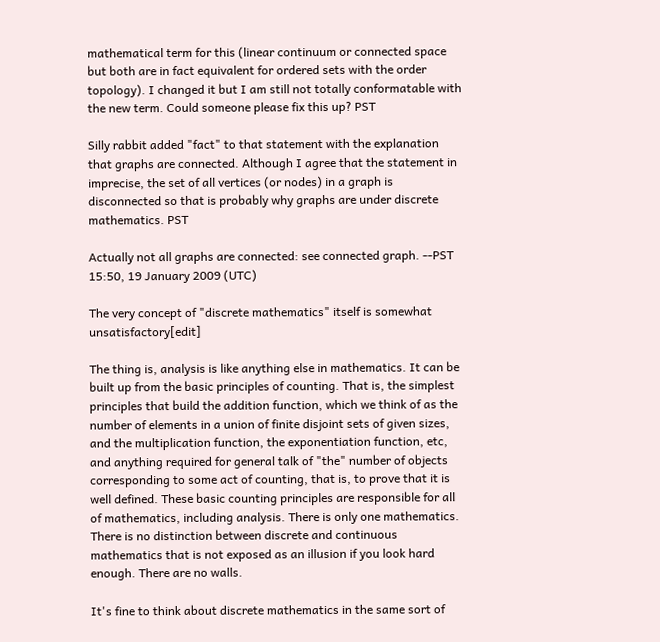mathematical term for this (linear continuum or connected space but both are in fact equivalent for ordered sets with the order topology). I changed it but I am still not totally conformatable with the new term. Could someone please fix this up? PST

Silly rabbit added "fact" to that statement with the explanation that graphs are connected. Although I agree that the statement in imprecise, the set of all vertices (or nodes) in a graph is disconnected so that is probably why graphs are under discrete mathematics. PST

Actually not all graphs are connected: see connected graph. --PST 15:50, 19 January 2009 (UTC)

The very concept of "discrete mathematics" itself is somewhat unsatisfactory[edit]

The thing is, analysis is like anything else in mathematics. It can be built up from the basic principles of counting. That is, the simplest principles that build the addition function, which we think of as the number of elements in a union of finite disjoint sets of given sizes, and the multiplication function, the exponentiation function, etc, and anything required for general talk of "the" number of objects corresponding to some act of counting, that is, to prove that it is well defined. These basic counting principles are responsible for all of mathematics, including analysis. There is only one mathematics. There is no distinction between discrete and continuous mathematics that is not exposed as an illusion if you look hard enough. There are no walls.

It's fine to think about discrete mathematics in the same sort of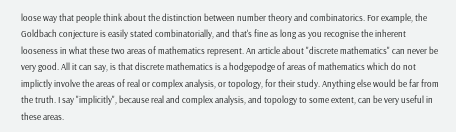loose way that people think about the distinction between number theory and combinatorics. For example, the Goldbach conjecture is easily stated combinatorially, and that's fine as long as you recognise the inherent looseness in what these two areas of mathematics represent. An article about "discrete mathematics" can never be very good. All it can say, is that discrete mathematics is a hodgepodge of areas of mathematics which do not implictly involve the areas of real or complex analysis, or topology, for their study. Anything else would be far from the truth. I say "implicitly", because real and complex analysis, and topology to some extent, can be very useful in these areas.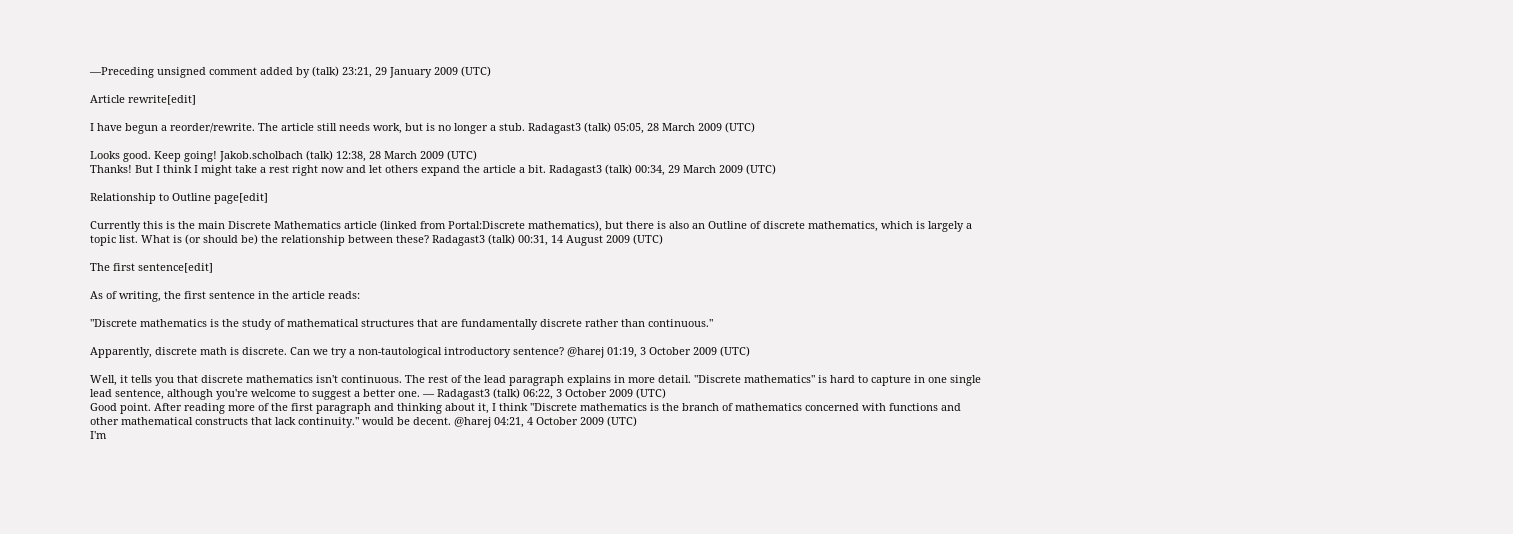—Preceding unsigned comment added by (talk) 23:21, 29 January 2009 (UTC)

Article rewrite[edit]

I have begun a reorder/rewrite. The article still needs work, but is no longer a stub. Radagast3 (talk) 05:05, 28 March 2009 (UTC)

Looks good. Keep going! Jakob.scholbach (talk) 12:38, 28 March 2009 (UTC)
Thanks! But I think I might take a rest right now and let others expand the article a bit. Radagast3 (talk) 00:34, 29 March 2009 (UTC)

Relationship to Outline page[edit]

Currently this is the main Discrete Mathematics article (linked from Portal:Discrete mathematics), but there is also an Outline of discrete mathematics, which is largely a topic list. What is (or should be) the relationship between these? Radagast3 (talk) 00:31, 14 August 2009 (UTC)

The first sentence[edit]

As of writing, the first sentence in the article reads:

"Discrete mathematics is the study of mathematical structures that are fundamentally discrete rather than continuous."

Apparently, discrete math is discrete. Can we try a non-tautological introductory sentence? @harej 01:19, 3 October 2009 (UTC)

Well, it tells you that discrete mathematics isn't continuous. The rest of the lead paragraph explains in more detail. "Discrete mathematics" is hard to capture in one single lead sentence, although you're welcome to suggest a better one. — Radagast3 (talk) 06:22, 3 October 2009 (UTC)
Good point. After reading more of the first paragraph and thinking about it, I think "Discrete mathematics is the branch of mathematics concerned with functions and other mathematical constructs that lack continuity." would be decent. @harej 04:21, 4 October 2009 (UTC)
I'm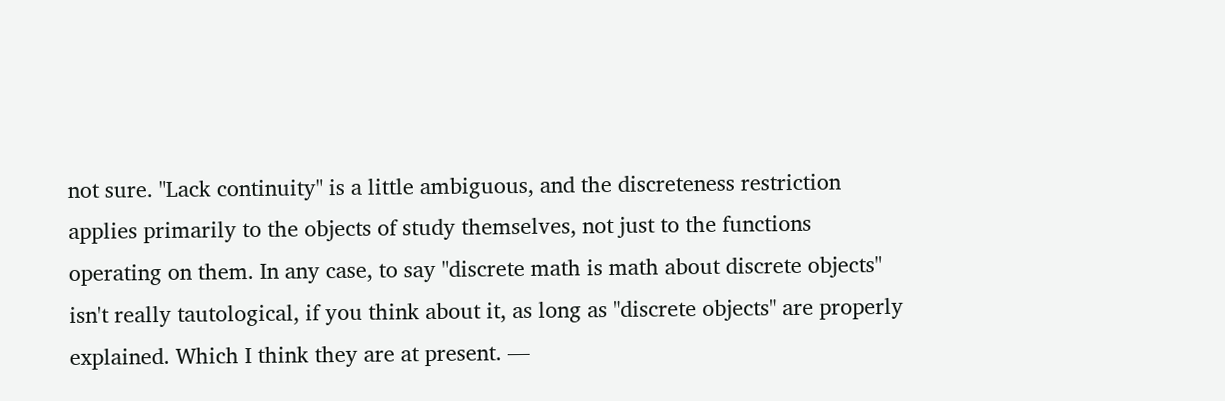not sure. "Lack continuity" is a little ambiguous, and the discreteness restriction applies primarily to the objects of study themselves, not just to the functions operating on them. In any case, to say "discrete math is math about discrete objects" isn't really tautological, if you think about it, as long as "discrete objects" are properly explained. Which I think they are at present. —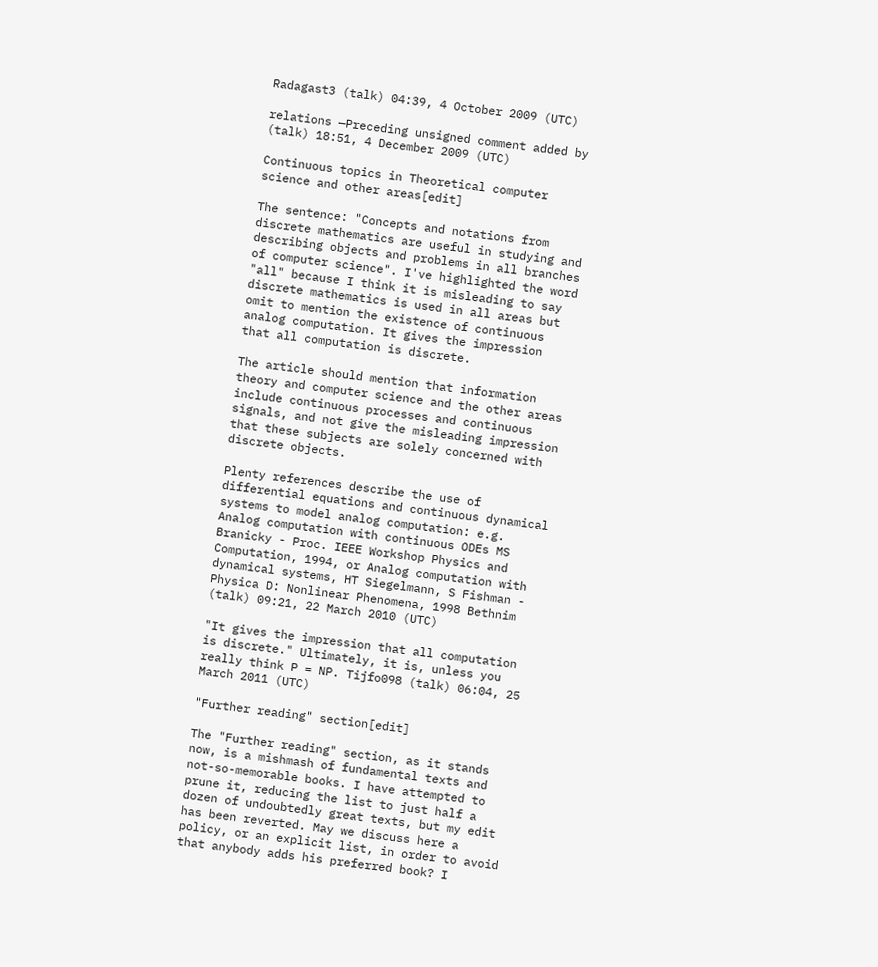Radagast3 (talk) 04:39, 4 October 2009 (UTC)

relations —Preceding unsigned comment added by (talk) 18:51, 4 December 2009 (UTC)

Continuous topics in Theoretical computer science and other areas[edit]

The sentence: "Concepts and notations from discrete mathematics are useful in studying and describing objects and problems in all branches of computer science". I've highlighted the word "all" because I think it is misleading to say discrete mathematics is used in all areas but omit to mention the existence of continuous analog computation. It gives the impression that all computation is discrete.

The article should mention that information theory and computer science and the other areas include continuous processes and continuous signals, and not give the misleading impression that these subjects are solely concerned with discrete objects.

Plenty references describe the use of differential equations and continuous dynamical systems to model analog computation: e.g. Analog computation with continuous ODEs MS Branicky - Proc. IEEE Workshop Physics and Computation, 1994, or Analog computation with dynamical systems, HT Siegelmann, S Fishman - Physica D: Nonlinear Phenomena, 1998 Bethnim (talk) 09:21, 22 March 2010 (UTC)

"It gives the impression that all computation is discrete." Ultimately, it is, unless you really think P = NP. Tijfo098 (talk) 06:04, 25 March 2011 (UTC)

"Further reading" section[edit]

The "Further reading" section, as it stands now, is a mishmash of fundamental texts and not-so-memorable books. I have attempted to prune it, reducing the list to just half a dozen of undoubtedly great texts, but my edit has been reverted. May we discuss here a policy, or an explicit list, in order to avoid that anybody adds his preferred book? I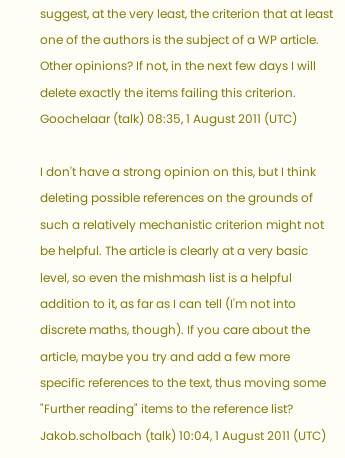suggest, at the very least, the criterion that at least one of the authors is the subject of a WP article. Other opinions? If not, in the next few days I will delete exactly the items failing this criterion. Goochelaar (talk) 08:35, 1 August 2011 (UTC)

I don't have a strong opinion on this, but I think deleting possible references on the grounds of such a relatively mechanistic criterion might not be helpful. The article is clearly at a very basic level, so even the mishmash list is a helpful addition to it, as far as I can tell (I'm not into discrete maths, though). If you care about the article, maybe you try and add a few more specific references to the text, thus moving some "Further reading" items to the reference list? Jakob.scholbach (talk) 10:04, 1 August 2011 (UTC)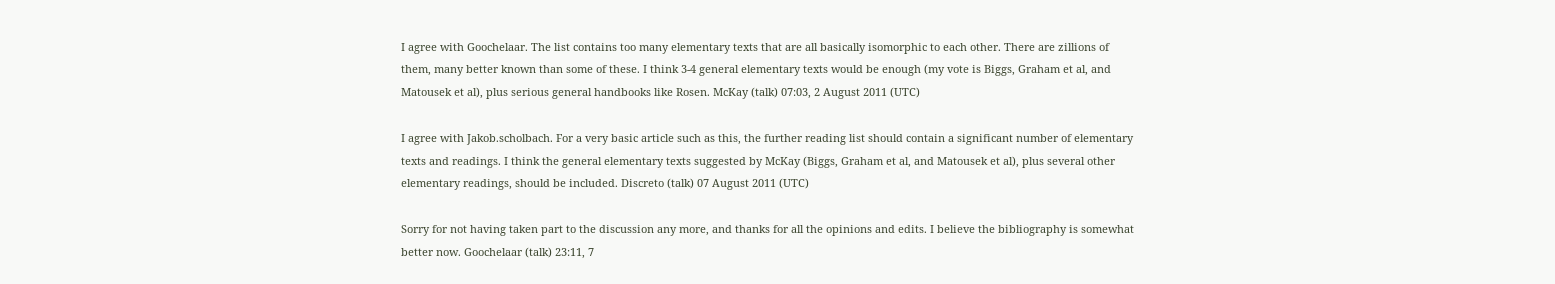I agree with Goochelaar. The list contains too many elementary texts that are all basically isomorphic to each other. There are zillions of them, many better known than some of these. I think 3-4 general elementary texts would be enough (my vote is Biggs, Graham et al, and Matousek et al), plus serious general handbooks like Rosen. McKay (talk) 07:03, 2 August 2011 (UTC)

I agree with Jakob.scholbach. For a very basic article such as this, the further reading list should contain a significant number of elementary texts and readings. I think the general elementary texts suggested by McKay (Biggs, Graham et al, and Matousek et al), plus several other elementary readings, should be included. Discreto (talk) 07 August 2011 (UTC)

Sorry for not having taken part to the discussion any more, and thanks for all the opinions and edits. I believe the bibliography is somewhat better now. Goochelaar (talk) 23:11, 7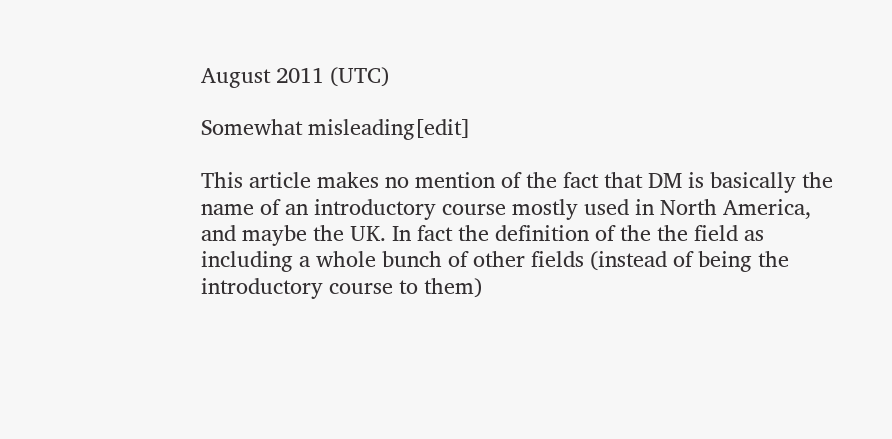August 2011 (UTC)

Somewhat misleading[edit]

This article makes no mention of the fact that DM is basically the name of an introductory course mostly used in North America, and maybe the UK. In fact the definition of the the field as including a whole bunch of other fields (instead of being the introductory course to them)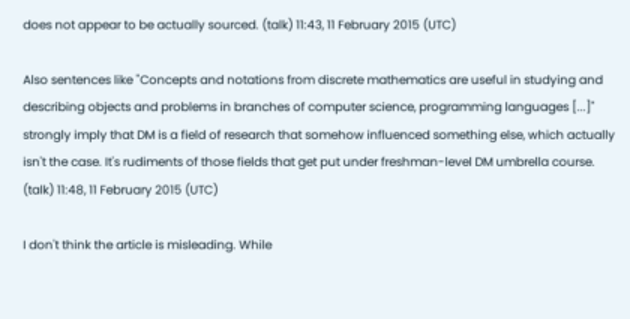does not appear to be actually sourced. (talk) 11:43, 11 February 2015 (UTC)

Also sentences like "Concepts and notations from discrete mathematics are useful in studying and describing objects and problems in branches of computer science, programming languages [...]" strongly imply that DM is a field of research that somehow influenced something else, which actually isn't the case. It's rudiments of those fields that get put under freshman-level DM umbrella course. (talk) 11:48, 11 February 2015 (UTC)

I don't think the article is misleading. While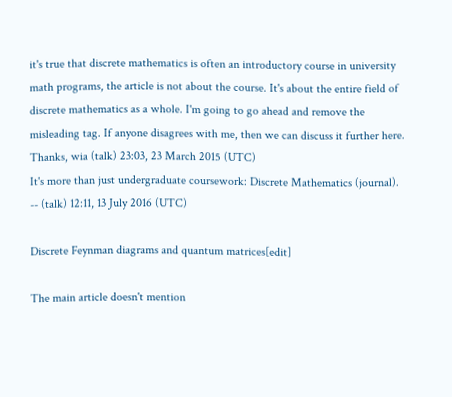it's true that discrete mathematics is often an introductory course in university math programs, the article is not about the course. It's about the entire field of discrete mathematics as a whole. I'm going to go ahead and remove the misleading tag. If anyone disagrees with me, then we can discuss it further here. Thanks, wia (talk) 23:03, 23 March 2015 (UTC)
It's more than just undergraduate coursework: Discrete Mathematics (journal). -- (talk) 12:11, 13 July 2016 (UTC)

Discrete Feynman diagrams and quantum matrices[edit]

The main article doesn't mention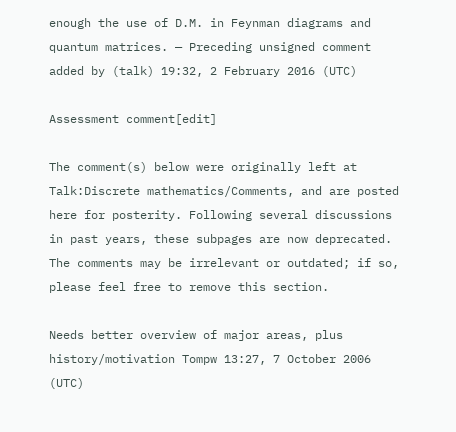enough the use of D.M. in Feynman diagrams and quantum matrices. — Preceding unsigned comment added by (talk) 19:32, 2 February 2016 (UTC)

Assessment comment[edit]

The comment(s) below were originally left at Talk:Discrete mathematics/Comments, and are posted here for posterity. Following several discussions in past years, these subpages are now deprecated. The comments may be irrelevant or outdated; if so, please feel free to remove this section.

Needs better overview of major areas, plus history/motivation Tompw 13:27, 7 October 2006 (UTC)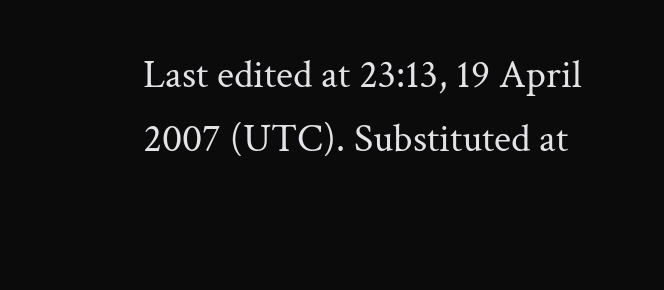Last edited at 23:13, 19 April 2007 (UTC). Substituted at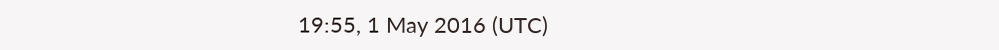19:55, 1 May 2016 (UTC)